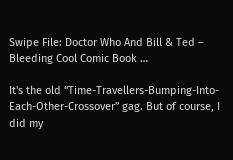Swipe File: Doctor Who And Bill & Ted – Bleeding Cool Comic Book …

It's the old “Time-Travellers-Bumping-Into-Each-Other-Crossover” gag. But of course, I did my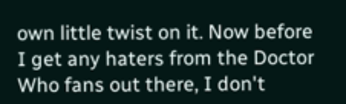own little twist on it. Now before I get any haters from the Doctor Who fans out there, I don't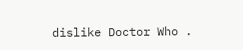dislike Doctor Who .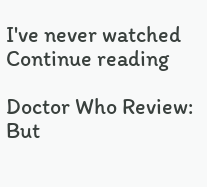I've never watched Continue reading

Doctor Who Review: But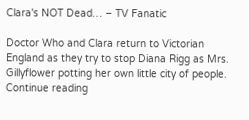Clara's NOT Dead… – TV Fanatic

Doctor Who and Clara return to Victorian England as they try to stop Diana Rigg as Mrs. Gillyflower potting her own little city of people. Continue reading